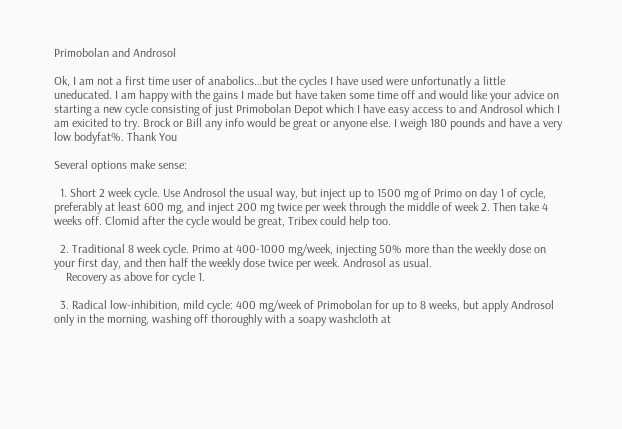Primobolan and Androsol

Ok, I am not a first time user of anabolics…but the cycles I have used were unfortunatly a little uneducated. I am happy with the gains I made but have taken some time off and would like your advice on starting a new cycle consisting of just Primobolan Depot which I have easy access to and Androsol which I am exicited to try. Brock or Bill any info would be great or anyone else. I weigh 180 pounds and have a very low bodyfat%. Thank You

Several options make sense:

  1. Short 2 week cycle. Use Androsol the usual way, but inject up to 1500 mg of Primo on day 1 of cycle, preferably at least 600 mg, and inject 200 mg twice per week through the middle of week 2. Then take 4 weeks off. Clomid after the cycle would be great, Tribex could help too.

  2. Traditional 8 week cycle. Primo at 400-1000 mg/week, injecting 50% more than the weekly dose on your first day, and then half the weekly dose twice per week. Androsol as usual.
    Recovery as above for cycle 1.

  3. Radical low-inhibition, mild cycle: 400 mg/week of Primobolan for up to 8 weeks, but apply Androsol only in the morning, washing off thoroughly with a soapy washcloth at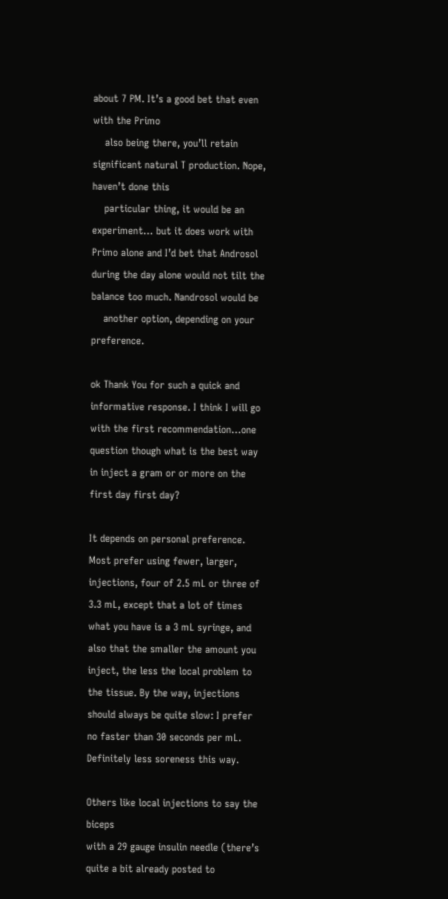about 7 PM. It’s a good bet that even with the Primo
    also being there, you’ll retain significant natural T production. Nope, haven’t done this
    particular thing, it would be an experiment… but it does work with Primo alone and I’d bet that Androsol during the day alone would not tilt the balance too much. Nandrosol would be
    another option, depending on your preference.

ok Thank You for such a quick and informative response. I think I will go with the first recommendation…one question though what is the best way in inject a gram or or more on the first day first day?

It depends on personal preference. Most prefer using fewer, larger, injections, four of 2.5 mL or three of 3.3 mL, except that a lot of times
what you have is a 3 mL syringe, and also that the smaller the amount you inject, the less the local problem to the tissue. By the way, injections should always be quite slow: I prefer no faster than 30 seconds per mL. Definitely less soreness this way.

Others like local injections to say the biceps
with a 29 gauge insulin needle (there’s quite a bit already posted to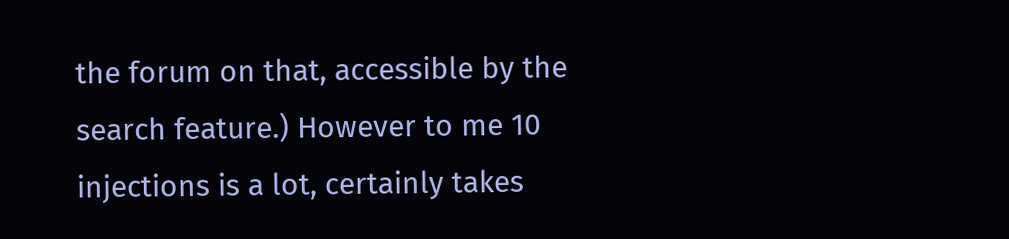the forum on that, accessible by the search feature.) However to me 10 injections is a lot, certainly takes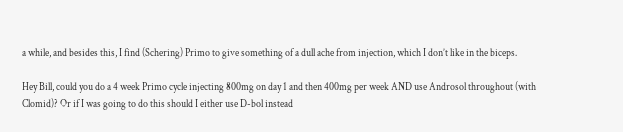a while, and besides this, I find (Schering) Primo to give something of a dull ache from injection, which I don’t like in the biceps.

Hey Bill, could you do a 4 week Primo cycle injecting 800mg on day 1 and then 400mg per week AND use Androsol throughout (with Clomid)? Or if I was going to do this should I either use D-bol instead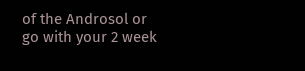of the Androsol or go with your 2 week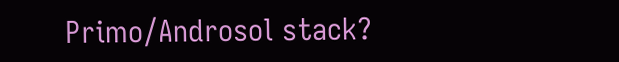Primo/Androsol stack?